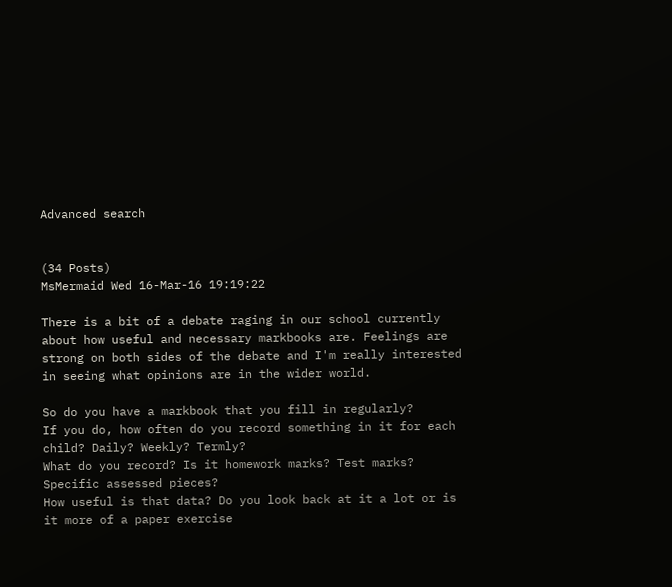Advanced search


(34 Posts)
MsMermaid Wed 16-Mar-16 19:19:22

There is a bit of a debate raging in our school currently about how useful and necessary markbooks are. Feelings are strong on both sides of the debate and I'm really interested in seeing what opinions are in the wider world.

So do you have a markbook that you fill in regularly?
If you do, how often do you record something in it for each child? Daily? Weekly? Termly?
What do you record? Is it homework marks? Test marks? Specific assessed pieces?
How useful is that data? Do you look back at it a lot or is it more of a paper exercise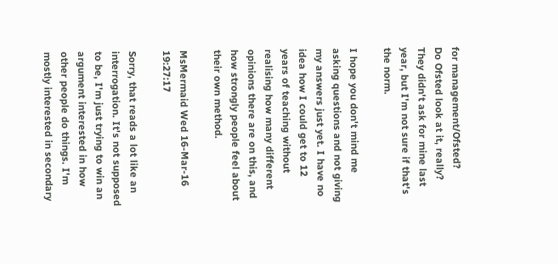for management/Ofsted?
Do Ofsted look at it, really? They didn't ask for mine last year, but I'm not sure if that's the norm.

I hope you don't mind me asking questions and not giving my answers just yet. I have no idea how I could get to 12 years of teaching without realising how many different opinions there are on this, and how strongly people feel about their own method.

MsMermaid Wed 16-Mar-16 19:27:17

Sorry, that reads a lot like an interrogation. It's not supposed to be, I'm just trying to win an argument interested in how other people do things. I'm mostly interested in secondary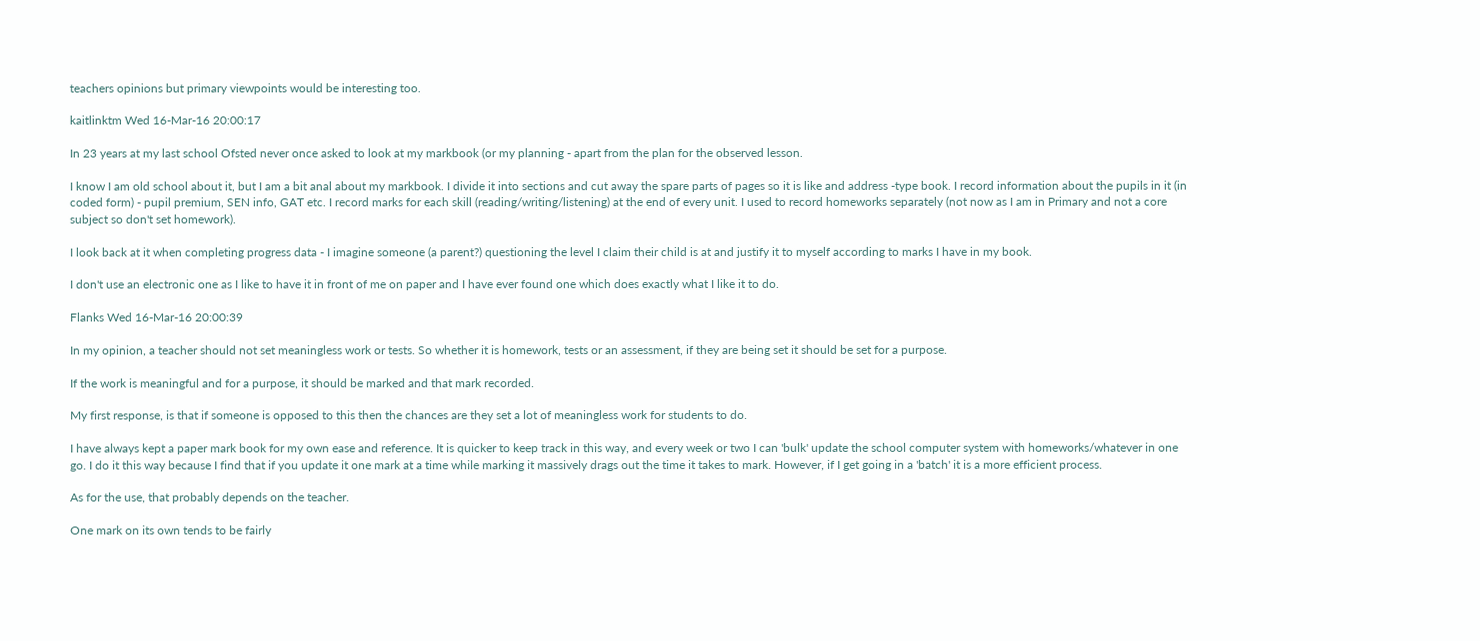teachers opinions but primary viewpoints would be interesting too.

kaitlinktm Wed 16-Mar-16 20:00:17

In 23 years at my last school Ofsted never once asked to look at my markbook (or my planning - apart from the plan for the observed lesson.

I know I am old school about it, but I am a bit anal about my markbook. I divide it into sections and cut away the spare parts of pages so it is like and address -type book. I record information about the pupils in it (in coded form) - pupil premium, SEN info, GAT etc. I record marks for each skill (reading/writing/listening) at the end of every unit. I used to record homeworks separately (not now as I am in Primary and not a core subject so don't set homework).

I look back at it when completing progress data - I imagine someone (a parent?) questioning the level I claim their child is at and justify it to myself according to marks I have in my book.

I don't use an electronic one as I like to have it in front of me on paper and I have ever found one which does exactly what I like it to do.

Flanks Wed 16-Mar-16 20:00:39

In my opinion, a teacher should not set meaningless work or tests. So whether it is homework, tests or an assessment, if they are being set it should be set for a purpose.

If the work is meaningful and for a purpose, it should be marked and that mark recorded.

My first response, is that if someone is opposed to this then the chances are they set a lot of meaningless work for students to do.

I have always kept a paper mark book for my own ease and reference. It is quicker to keep track in this way, and every week or two I can 'bulk' update the school computer system with homeworks/whatever in one go. I do it this way because I find that if you update it one mark at a time while marking it massively drags out the time it takes to mark. However, if I get going in a 'batch' it is a more efficient process.

As for the use, that probably depends on the teacher.

One mark on its own tends to be fairly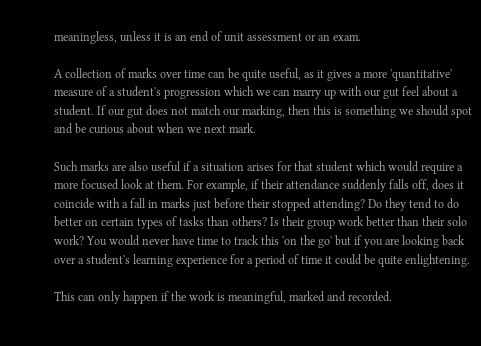meaningless, unless it is an end of unit assessment or an exam.

A collection of marks over time can be quite useful, as it gives a more 'quantitative' measure of a student's progression which we can marry up with our gut feel about a student. If our gut does not match our marking, then this is something we should spot and be curious about when we next mark.

Such marks are also useful if a situation arises for that student which would require a more focused look at them. For example, if their attendance suddenly falls off, does it coincide with a fall in marks just before their stopped attending? Do they tend to do better on certain types of tasks than others? Is their group work better than their solo work? You would never have time to track this 'on the go' but if you are looking back over a student's learning experience for a period of time it could be quite enlightening.

This can only happen if the work is meaningful, marked and recorded.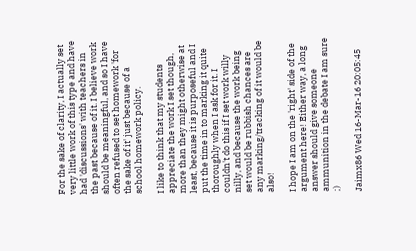For the sake of clarity, I actually set very little work of this type and have had 'discussions' with teachers in the past because of it. I believe work should be meaningful, and so I have often refused to set homework 'for the sake of it' just because of a school homework policy.

I like to think that my students appreciate the work I set though, more than they might otherwise at least, because it is purposeful and I put the time in to marking it quite thoroughly when I ask for it. I couldn't do this if I set work willy nilly, and because the work being set would be rubbish chances are any marking/tracking of it would be also!

I hope I am on the 'right' side of the argument here! Either way, a long answer should give someone ammunition in the debate I am sure ;)

Jaimx86 Wed 16-Mar-16 20:05:45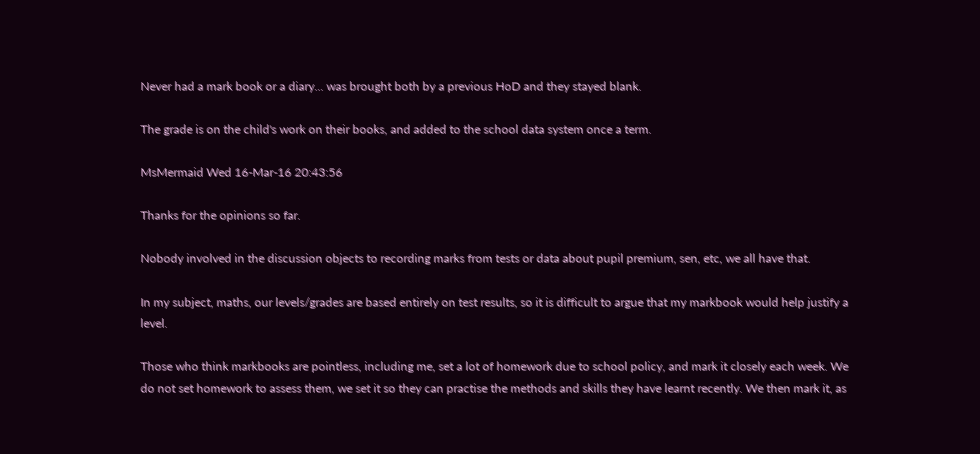Never had a mark book or a diary... was brought both by a previous HoD and they stayed blank.

The grade is on the child's work on their books, and added to the school data system once a term.

MsMermaid Wed 16-Mar-16 20:43:56

Thanks for the opinions so far.

Nobody involved in the discussion objects to recording marks from tests or data about pupil premium, sen, etc, we all have that.

In my subject, maths, our levels/grades are based entirely on test results, so it is difficult to argue that my markbook would help justify a level.

Those who think markbooks are pointless, including me, set a lot of homework due to school policy, and mark it closely each week. We do not set homework to assess them, we set it so they can practise the methods and skills they have learnt recently. We then mark it, as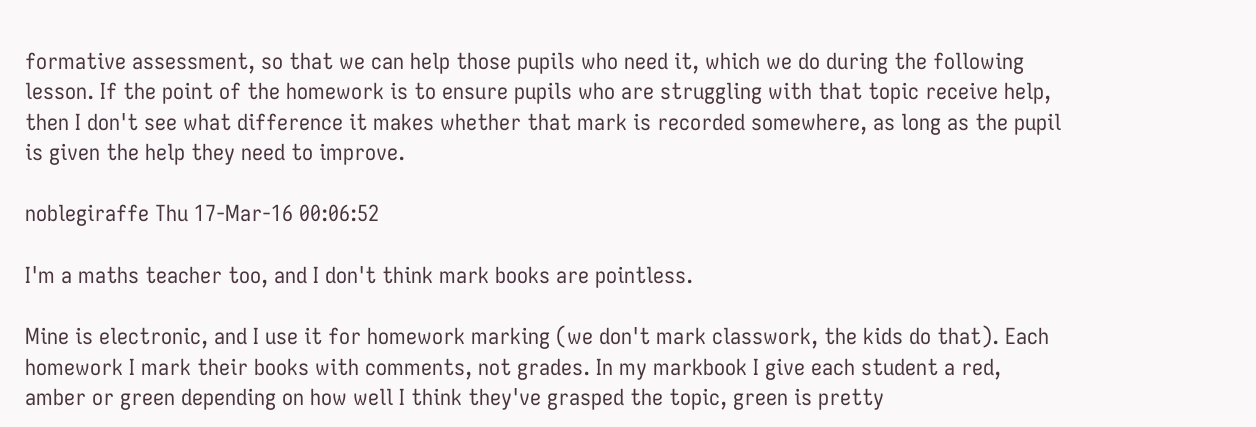formative assessment, so that we can help those pupils who need it, which we do during the following lesson. If the point of the homework is to ensure pupils who are struggling with that topic receive help, then I don't see what difference it makes whether that mark is recorded somewhere, as long as the pupil is given the help they need to improve.

noblegiraffe Thu 17-Mar-16 00:06:52

I'm a maths teacher too, and I don't think mark books are pointless.

Mine is electronic, and I use it for homework marking (we don't mark classwork, the kids do that). Each homework I mark their books with comments, not grades. In my markbook I give each student a red, amber or green depending on how well I think they've grasped the topic, green is pretty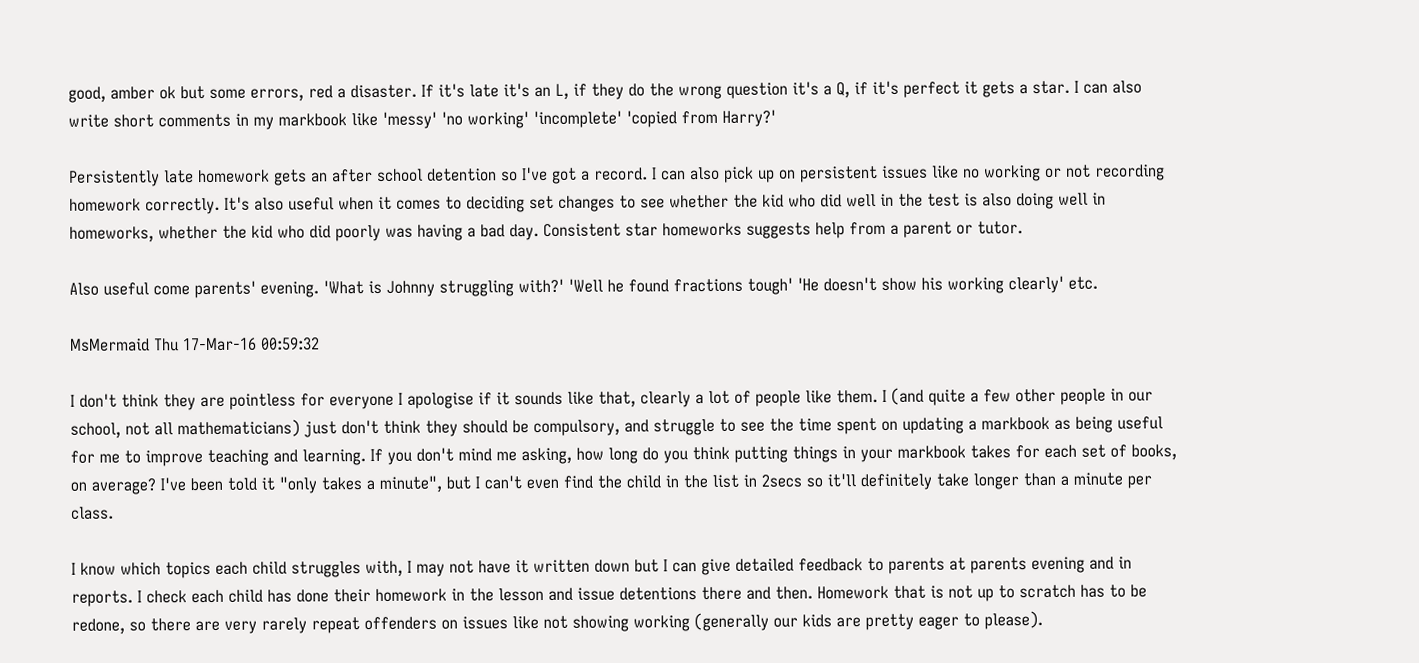good, amber ok but some errors, red a disaster. If it's late it's an L, if they do the wrong question it's a Q, if it's perfect it gets a star. I can also write short comments in my markbook like 'messy' 'no working' 'incomplete' 'copied from Harry?'

Persistently late homework gets an after school detention so I've got a record. I can also pick up on persistent issues like no working or not recording homework correctly. It's also useful when it comes to deciding set changes to see whether the kid who did well in the test is also doing well in homeworks, whether the kid who did poorly was having a bad day. Consistent star homeworks suggests help from a parent or tutor.

Also useful come parents' evening. 'What is Johnny struggling with?' 'Well he found fractions tough' 'He doesn't show his working clearly' etc.

MsMermaid Thu 17-Mar-16 00:59:32

I don't think they are pointless for everyone I apologise if it sounds like that, clearly a lot of people like them. I (and quite a few other people in our school, not all mathematicians) just don't think they should be compulsory, and struggle to see the time spent on updating a markbook as being useful for me to improve teaching and learning. If you don't mind me asking, how long do you think putting things in your markbook takes for each set of books, on average? I've been told it "only takes a minute", but I can't even find the child in the list in 2secs so it'll definitely take longer than a minute per class.

I know which topics each child struggles with, I may not have it written down but I can give detailed feedback to parents at parents evening and in reports. I check each child has done their homework in the lesson and issue detentions there and then. Homework that is not up to scratch has to be redone, so there are very rarely repeat offenders on issues like not showing working (generally our kids are pretty eager to please).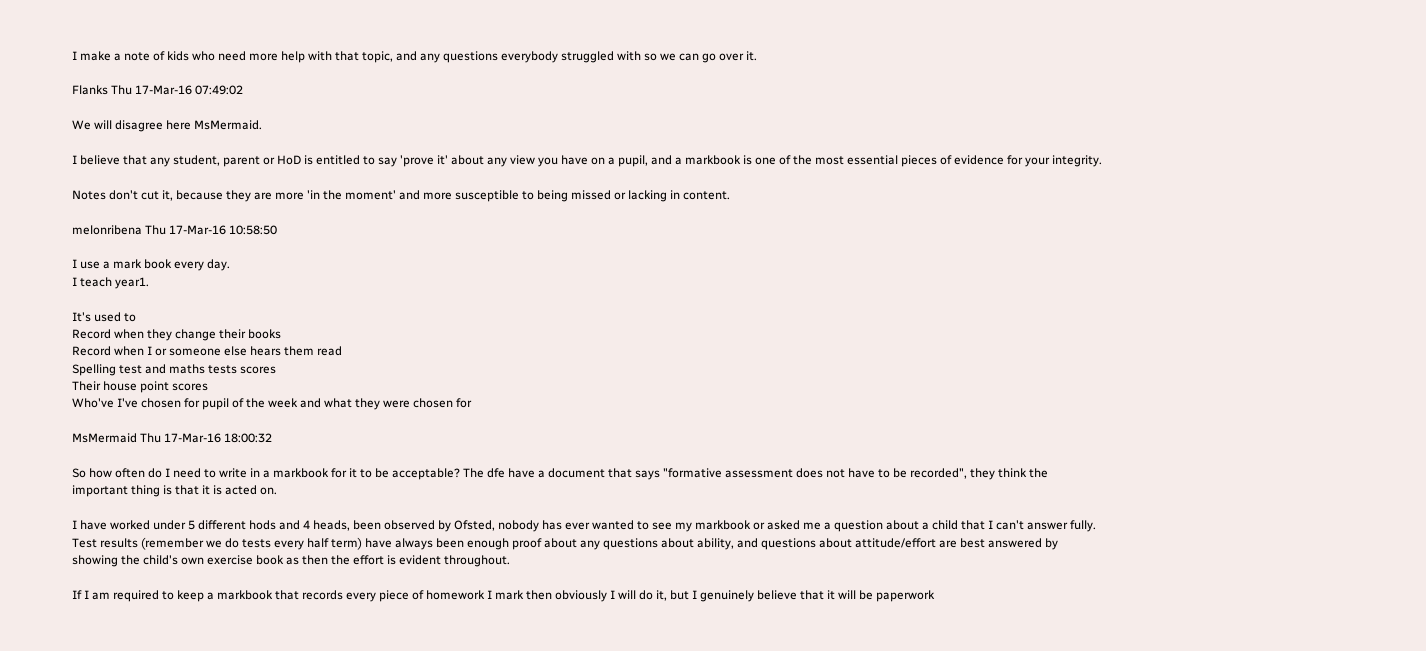I make a note of kids who need more help with that topic, and any questions everybody struggled with so we can go over it.

Flanks Thu 17-Mar-16 07:49:02

We will disagree here MsMermaid.

I believe that any student, parent or HoD is entitled to say 'prove it' about any view you have on a pupil, and a markbook is one of the most essential pieces of evidence for your integrity.

Notes don't cut it, because they are more 'in the moment' and more susceptible to being missed or lacking in content.

melonribena Thu 17-Mar-16 10:58:50

I use a mark book every day.
I teach year1.

It's used to
Record when they change their books
Record when I or someone else hears them read
Spelling test and maths tests scores
Their house point scores
Who've I've chosen for pupil of the week and what they were chosen for

MsMermaid Thu 17-Mar-16 18:00:32

So how often do I need to write in a markbook for it to be acceptable? The dfe have a document that says "formative assessment does not have to be recorded", they think the important thing is that it is acted on.

I have worked under 5 different hods and 4 heads, been observed by Ofsted, nobody has ever wanted to see my markbook or asked me a question about a child that I can't answer fully. Test results (remember we do tests every half term) have always been enough proof about any questions about ability, and questions about attitude/effort are best answered by showing the child's own exercise book as then the effort is evident throughout.

If I am required to keep a markbook that records every piece of homework I mark then obviously I will do it, but I genuinely believe that it will be paperwork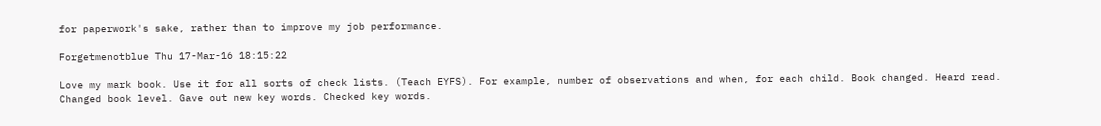for paperwork's sake, rather than to improve my job performance.

Forgetmenotblue Thu 17-Mar-16 18:15:22

Love my mark book. Use it for all sorts of check lists. (Teach EYFS). For example, number of observations and when, for each child. Book changed. Heard read. Changed book level. Gave out new key words. Checked key words.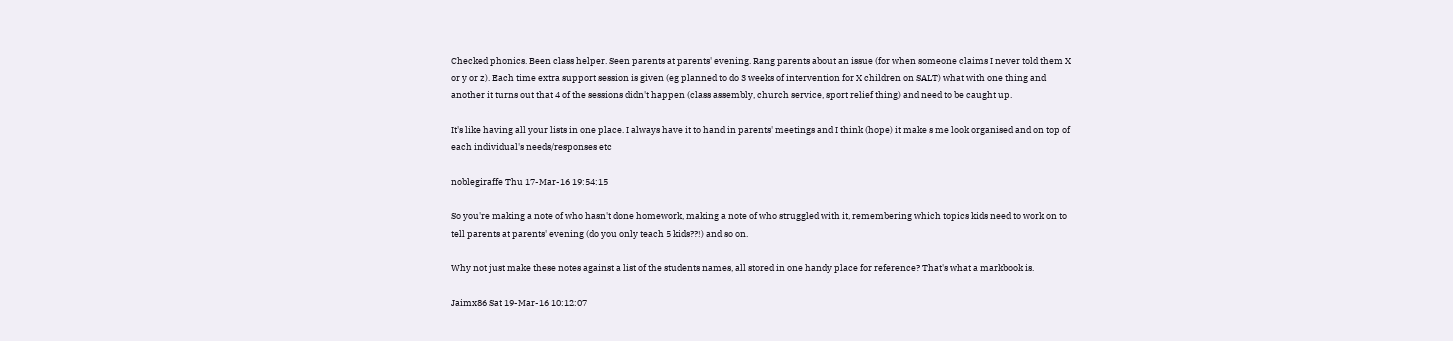Checked phonics. Been class helper. Seen parents at parents' evening. Rang parents about an issue (for when someone claims I never told them X or y or z). Each time extra support session is given (eg planned to do 3 weeks of intervention for X children on SALT) what with one thing and another it turns out that 4 of the sessions didn't happen (class assembly, church service, sport relief thing) and need to be caught up.

It's like having all your lists in one place. I always have it to hand in parents' meetings and I think (hope) it make s me look organised and on top of each individual's needs/responses etc

noblegiraffe Thu 17-Mar-16 19:54:15

So you're making a note of who hasn't done homework, making a note of who struggled with it, remembering which topics kids need to work on to tell parents at parents' evening (do you only teach 5 kids??!) and so on.

Why not just make these notes against a list of the students names, all stored in one handy place for reference? That's what a markbook is.

Jaimx86 Sat 19-Mar-16 10:12:07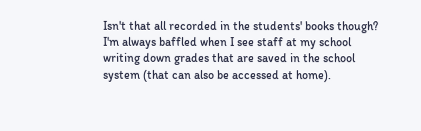Isn't that all recorded in the students' books though? I'm always baffled when I see staff at my school writing down grades that are saved in the school system (that can also be accessed at home).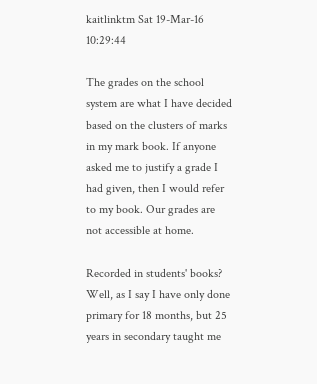kaitlinktm Sat 19-Mar-16 10:29:44

The grades on the school system are what I have decided based on the clusters of marks in my mark book. If anyone asked me to justify a grade I had given, then I would refer to my book. Our grades are not accessible at home.

Recorded in students' books? Well, as I say I have only done primary for 18 months, but 25 years in secondary taught me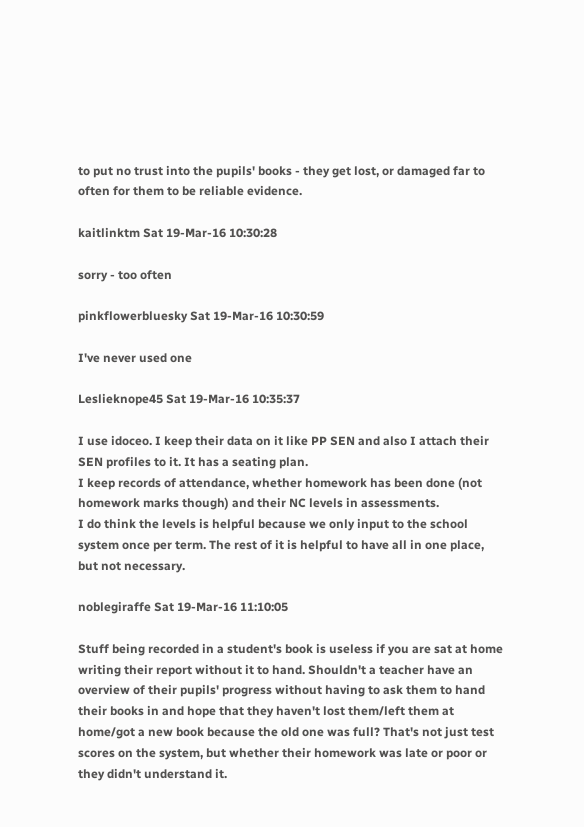to put no trust into the pupils' books - they get lost, or damaged far to often for them to be reliable evidence.

kaitlinktm Sat 19-Mar-16 10:30:28

sorry - too often

pinkflowerbluesky Sat 19-Mar-16 10:30:59

I've never used one

Leslieknope45 Sat 19-Mar-16 10:35:37

I use idoceo. I keep their data on it like PP SEN and also I attach their SEN profiles to it. It has a seating plan.
I keep records of attendance, whether homework has been done (not homework marks though) and their NC levels in assessments.
I do think the levels is helpful because we only input to the school system once per term. The rest of it is helpful to have all in one place, but not necessary.

noblegiraffe Sat 19-Mar-16 11:10:05

Stuff being recorded in a student's book is useless if you are sat at home writing their report without it to hand. Shouldn't a teacher have an overview of their pupils' progress without having to ask them to hand their books in and hope that they haven't lost them/left them at home/got a new book because the old one was full? That's not just test scores on the system, but whether their homework was late or poor or they didn't understand it.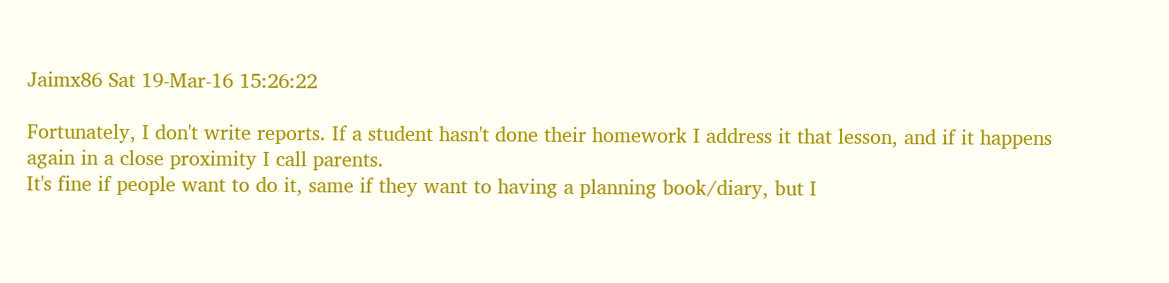Jaimx86 Sat 19-Mar-16 15:26:22

Fortunately, I don't write reports. If a student hasn't done their homework I address it that lesson, and if it happens again in a close proximity I call parents.
It's fine if people want to do it, same if they want to having a planning book/diary, but I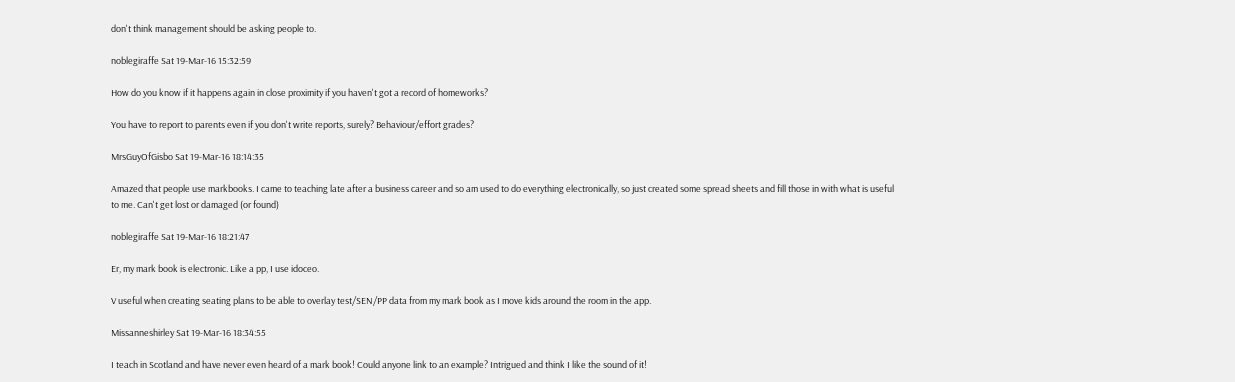don't think management should be asking people to.

noblegiraffe Sat 19-Mar-16 15:32:59

How do you know if it happens again in close proximity if you haven't got a record of homeworks?

You have to report to parents even if you don't write reports, surely? Behaviour/effort grades?

MrsGuyOfGisbo Sat 19-Mar-16 18:14:35

Amazed that people use markbooks. I came to teaching late after a business career and so am used to do everything electronically, so just created some spread sheets and fill those in with what is useful to me. Can't get lost or damaged (or found)

noblegiraffe Sat 19-Mar-16 18:21:47

Er, my mark book is electronic. Like a pp, I use idoceo.

V useful when creating seating plans to be able to overlay test/SEN/PP data from my mark book as I move kids around the room in the app.

Missanneshirley Sat 19-Mar-16 18:34:55

I teach in Scotland and have never even heard of a mark book! Could anyone link to an example? Intrigued and think I like the sound of it!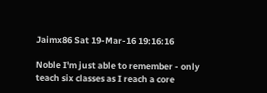Jaimx86 Sat 19-Mar-16 19:16:16

Noble I'm just able to remember - only teach six classes as I reach a core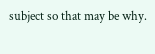subject so that may be why.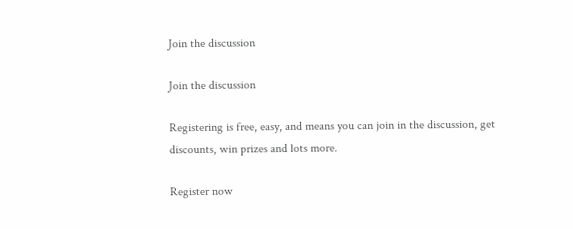Join the discussion

Join the discussion

Registering is free, easy, and means you can join in the discussion, get discounts, win prizes and lots more.

Register now